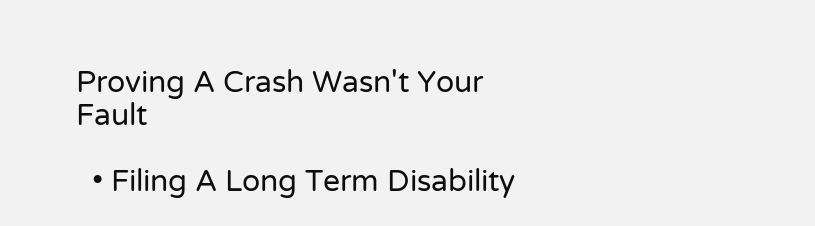Proving A Crash Wasn't Your Fault

  • Filing A Long Term Disability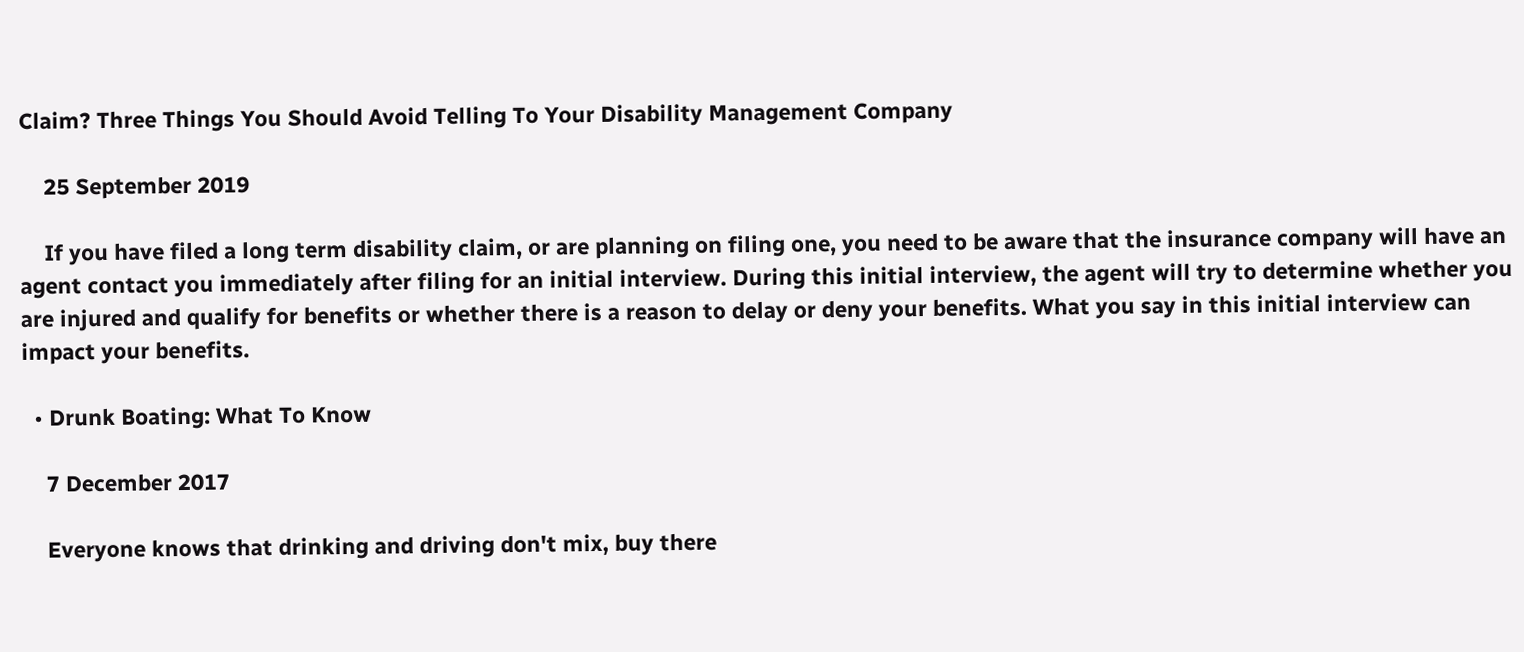Claim? Three Things You Should Avoid Telling To Your Disability Management Company

    25 September 2019

    If you have filed a long term disability claim, or are planning on filing one, you need to be aware that the insurance company will have an agent contact you immediately after filing for an initial interview. During this initial interview, the agent will try to determine whether you are injured and qualify for benefits or whether there is a reason to delay or deny your benefits. What you say in this initial interview can impact your benefits.

  • Drunk Boating: What To Know

    7 December 2017

    Everyone knows that drinking and driving don't mix, buy there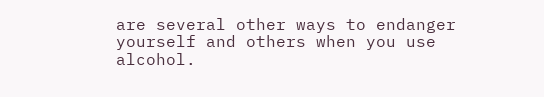are several other ways to endanger yourself and others when you use alcohol.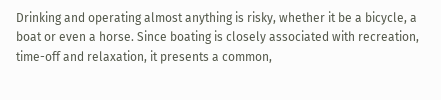Drinking and operating almost anything is risky, whether it be a bicycle, a boat or even a horse. Since boating is closely associated with recreation, time-off and relaxation, it presents a common,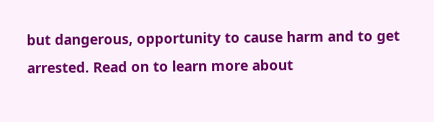but dangerous, opportunity to cause harm and to get arrested. Read on to learn more about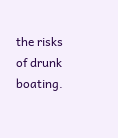the risks of drunk boating.